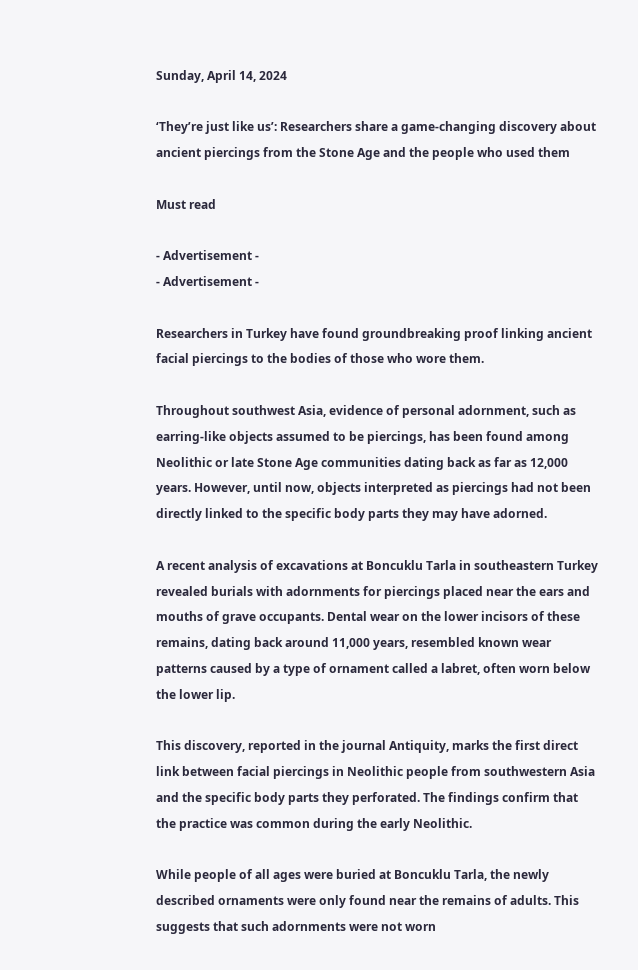Sunday, April 14, 2024

‘They’re just like us’: Researchers share a game-changing discovery about ancient piercings from the Stone Age and the people who used them

Must read

- Advertisement -
- Advertisement -

Researchers in Turkey have found groundbreaking proof linking ancient facial piercings to the bodies of those who wore them.

Throughout southwest Asia, evidence of personal adornment, such as earring-like objects assumed to be piercings, has been found among Neolithic or late Stone Age communities dating back as far as 12,000 years. However, until now, objects interpreted as piercings had not been directly linked to the specific body parts they may have adorned.

A recent analysis of excavations at Boncuklu Tarla in southeastern Turkey revealed burials with adornments for piercings placed near the ears and mouths of grave occupants. Dental wear on the lower incisors of these remains, dating back around 11,000 years, resembled known wear patterns caused by a type of ornament called a labret, often worn below the lower lip.

This discovery, reported in the journal Antiquity, marks the first direct link between facial piercings in Neolithic people from southwestern Asia and the specific body parts they perforated. The findings confirm that the practice was common during the early Neolithic.

While people of all ages were buried at Boncuklu Tarla, the newly described ornaments were only found near the remains of adults. This suggests that such adornments were not worn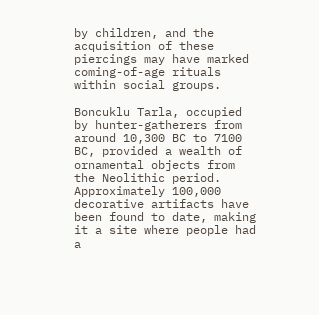by children, and the acquisition of these piercings may have marked coming-of-age rituals within social groups.

Boncuklu Tarla, occupied by hunter-gatherers from around 10,300 BC to 7100 BC, provided a wealth of ornamental objects from the Neolithic period. Approximately 100,000 decorative artifacts have been found to date, making it a site where people had a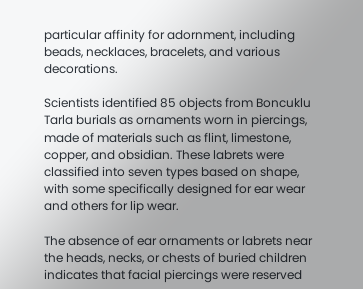particular affinity for adornment, including beads, necklaces, bracelets, and various decorations.

Scientists identified 85 objects from Boncuklu Tarla burials as ornaments worn in piercings, made of materials such as flint, limestone, copper, and obsidian. These labrets were classified into seven types based on shape, with some specifically designed for ear wear and others for lip wear.

The absence of ear ornaments or labrets near the heads, necks, or chests of buried children indicates that facial piercings were reserved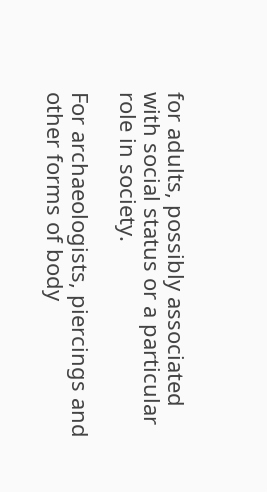for adults, possibly associated with social status or a particular role in society.

For archaeologists, piercings and other forms of body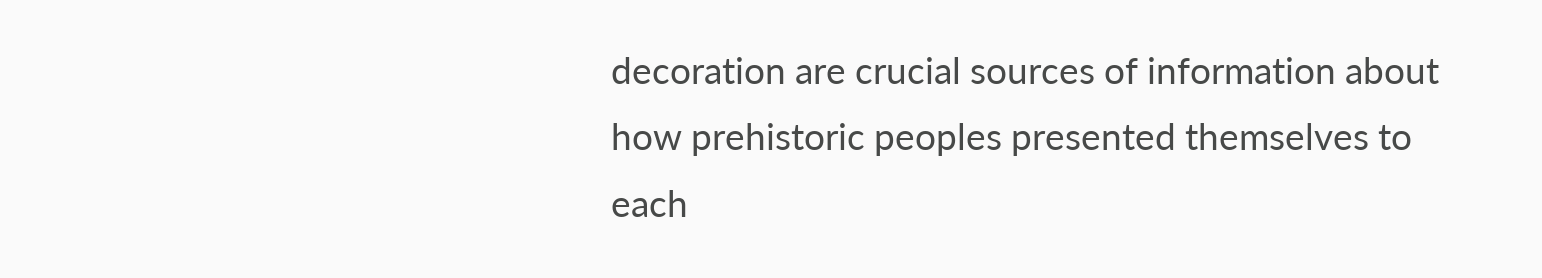decoration are crucial sources of information about how prehistoric peoples presented themselves to each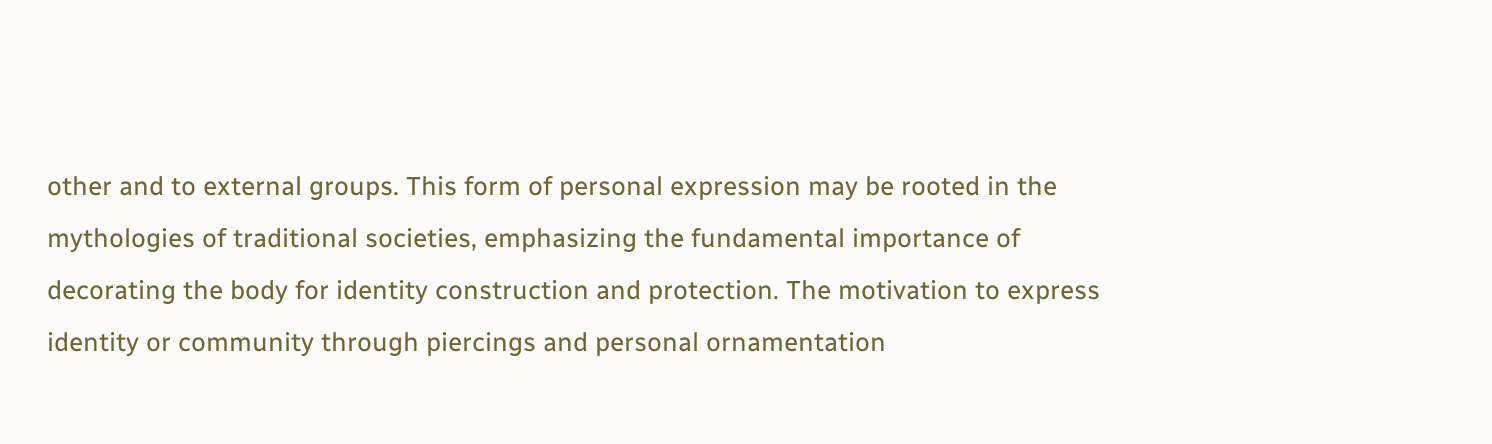other and to external groups. This form of personal expression may be rooted in the mythologies of traditional societies, emphasizing the fundamental importance of decorating the body for identity construction and protection. The motivation to express identity or community through piercings and personal ornamentation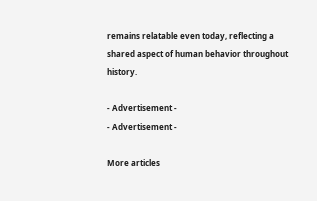remains relatable even today, reflecting a shared aspect of human behavior throughout history.

- Advertisement -
- Advertisement -

More articles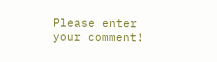Please enter your comment!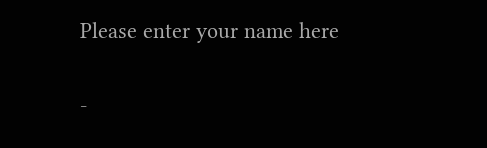Please enter your name here

-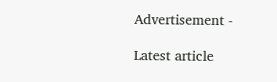Advertisement -

Latest article